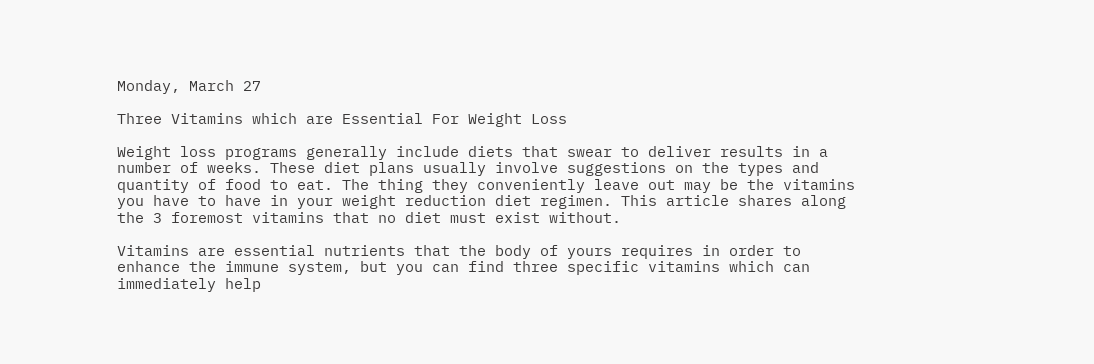Monday, March 27

Three Vitamins which are Essential For Weight Loss

Weight loss programs generally include diets that swear to deliver results in a number of weeks. These diet plans usually involve suggestions on the types and quantity of food to eat. The thing they conveniently leave out may be the vitamins you have to have in your weight reduction diet regimen. This article shares along the 3 foremost vitamins that no diet must exist without.

Vitamins are essential nutrients that the body of yours requires in order to enhance the immune system, but you can find three specific vitamins which can immediately help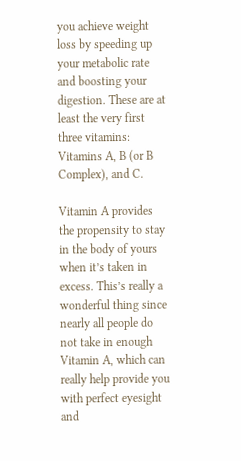you achieve weight loss by speeding up your metabolic rate and boosting your digestion. These are at least the very first three vitamins: Vitamins A, B (or B Complex), and C.

Vitamin A provides the propensity to stay in the body of yours when it’s taken in excess. This’s really a wonderful thing since nearly all people do not take in enough Vitamin A, which can really help provide you with perfect eyesight and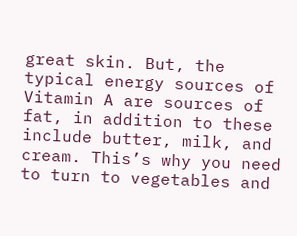great skin. But, the typical energy sources of Vitamin A are sources of fat, in addition to these include butter, milk, and cream. This’s why you need to turn to vegetables and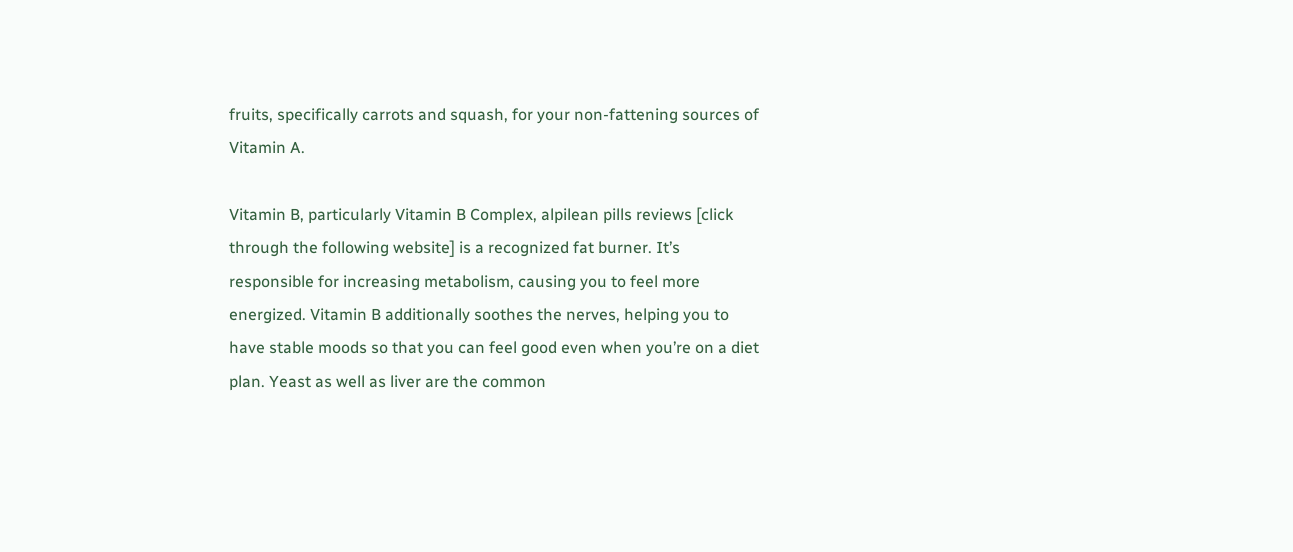fruits, specifically carrots and squash, for your non-fattening sources of Vitamin A.

Vitamin B, particularly Vitamin B Complex, alpilean pills reviews [click through the following website] is a recognized fat burner. It’s responsible for increasing metabolism, causing you to feel more energized. Vitamin B additionally soothes the nerves, helping you to have stable moods so that you can feel good even when you’re on a diet plan. Yeast as well as liver are the common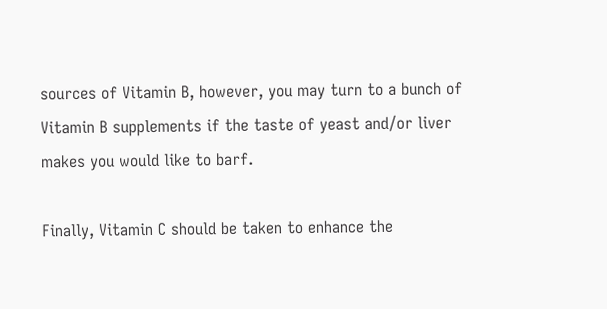sources of Vitamin B, however, you may turn to a bunch of Vitamin B supplements if the taste of yeast and/or liver makes you would like to barf.

Finally, Vitamin C should be taken to enhance the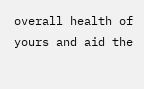overall health of yours and aid the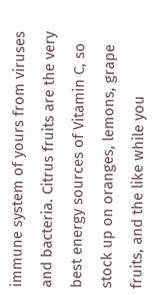immune system of yours from viruses and bacteria. Citrus fruits are the very best energy sources of Vitamin C, so stock up on oranges, lemons, grape fruits, and the like while you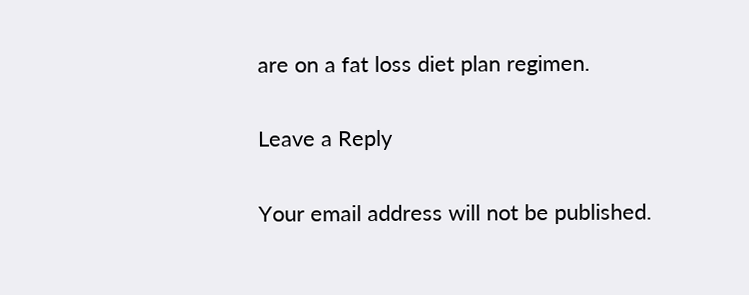are on a fat loss diet plan regimen.

Leave a Reply

Your email address will not be published.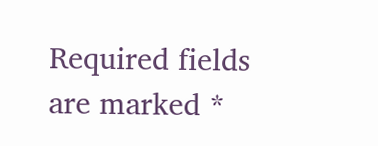Required fields are marked *